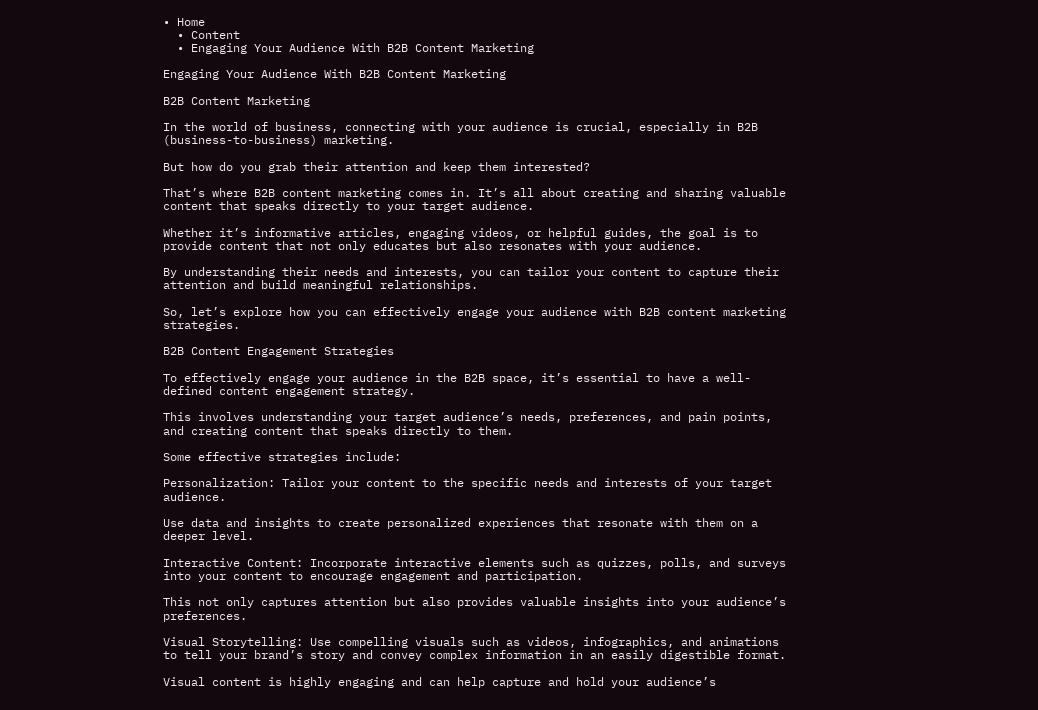• Home
  • Content
  • Engaging Your Audience With B2B Content Marketing

Engaging Your Audience With B2B Content Marketing

B2B Content Marketing

In the world of business, connecting with your audience is crucial, especially in B2B (business-to-business) marketing.

But how do you grab their attention and keep them interested?

That’s where B2B content marketing comes in. It’s all about creating and sharing valuable content that speaks directly to your target audience.

Whether it’s informative articles, engaging videos, or helpful guides, the goal is to provide content that not only educates but also resonates with your audience.

By understanding their needs and interests, you can tailor your content to capture their attention and build meaningful relationships.

So, let’s explore how you can effectively engage your audience with B2B content marketing strategies.

B2B Content Engagement Strategies

To effectively engage your audience in the B2B space, it’s essential to have a well-defined content engagement strategy.

This involves understanding your target audience’s needs, preferences, and pain points, and creating content that speaks directly to them.

Some effective strategies include:

Personalization: Tailor your content to the specific needs and interests of your target audience.

Use data and insights to create personalized experiences that resonate with them on a deeper level.

Interactive Content: Incorporate interactive elements such as quizzes, polls, and surveys into your content to encourage engagement and participation.

This not only captures attention but also provides valuable insights into your audience’s preferences.

Visual Storytelling: Use compelling visuals such as videos, infographics, and animations to tell your brand’s story and convey complex information in an easily digestible format.

Visual content is highly engaging and can help capture and hold your audience’s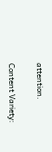attention.

Content Variety: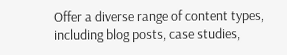Offer a diverse range of content types, including blog posts, case studies,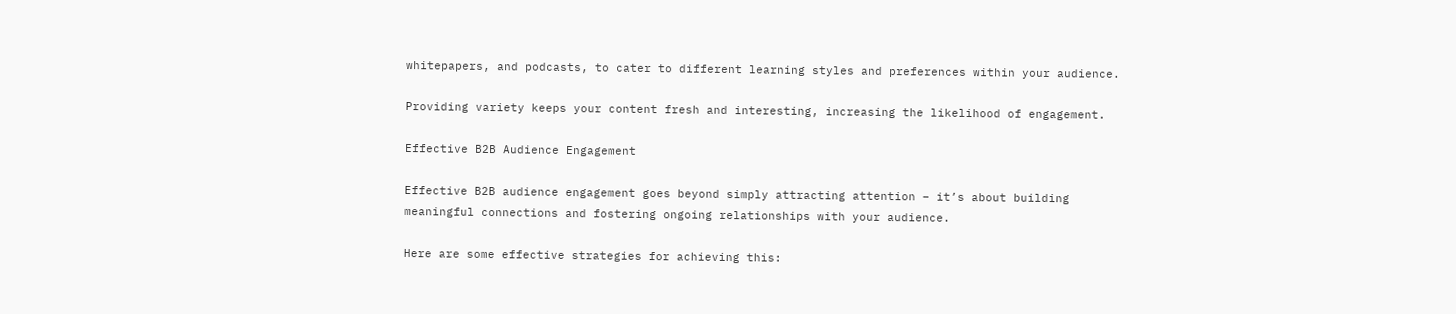whitepapers, and podcasts, to cater to different learning styles and preferences within your audience.

Providing variety keeps your content fresh and interesting, increasing the likelihood of engagement.

Effective B2B Audience Engagement

Effective B2B audience engagement goes beyond simply attracting attention – it’s about building meaningful connections and fostering ongoing relationships with your audience.

Here are some effective strategies for achieving this: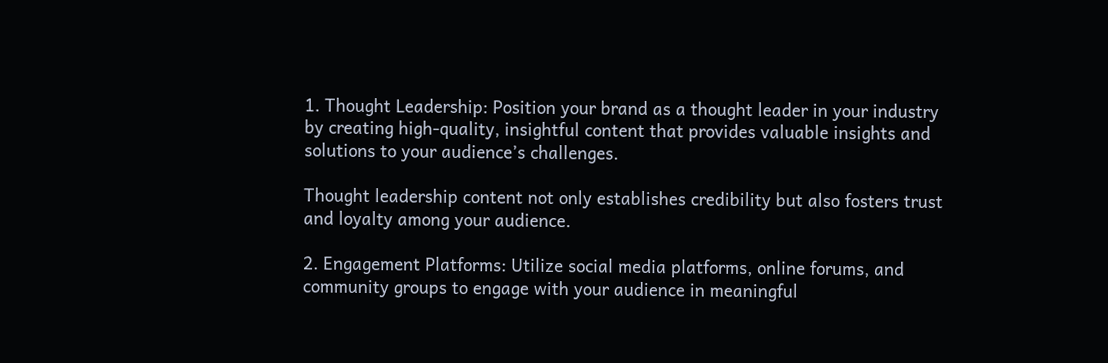1. Thought Leadership: Position your brand as a thought leader in your industry by creating high-quality, insightful content that provides valuable insights and solutions to your audience’s challenges.

Thought leadership content not only establishes credibility but also fosters trust and loyalty among your audience.

2. Engagement Platforms: Utilize social media platforms, online forums, and community groups to engage with your audience in meaningful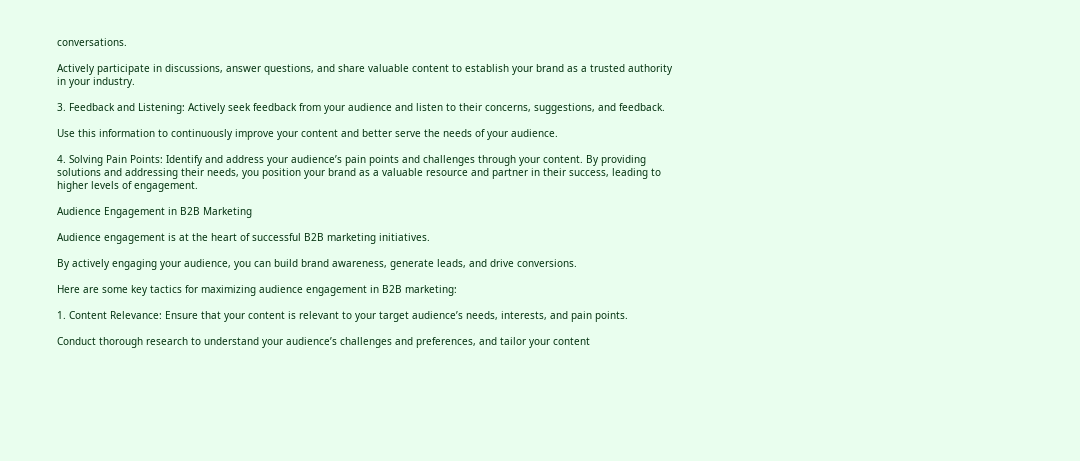conversations.

Actively participate in discussions, answer questions, and share valuable content to establish your brand as a trusted authority in your industry.

3. Feedback and Listening: Actively seek feedback from your audience and listen to their concerns, suggestions, and feedback.

Use this information to continuously improve your content and better serve the needs of your audience.

4. Solving Pain Points: Identify and address your audience’s pain points and challenges through your content. By providing solutions and addressing their needs, you position your brand as a valuable resource and partner in their success, leading to higher levels of engagement.

Audience Engagement in B2B Marketing

Audience engagement is at the heart of successful B2B marketing initiatives.

By actively engaging your audience, you can build brand awareness, generate leads, and drive conversions.

Here are some key tactics for maximizing audience engagement in B2B marketing:

1. Content Relevance: Ensure that your content is relevant to your target audience’s needs, interests, and pain points.

Conduct thorough research to understand your audience’s challenges and preferences, and tailor your content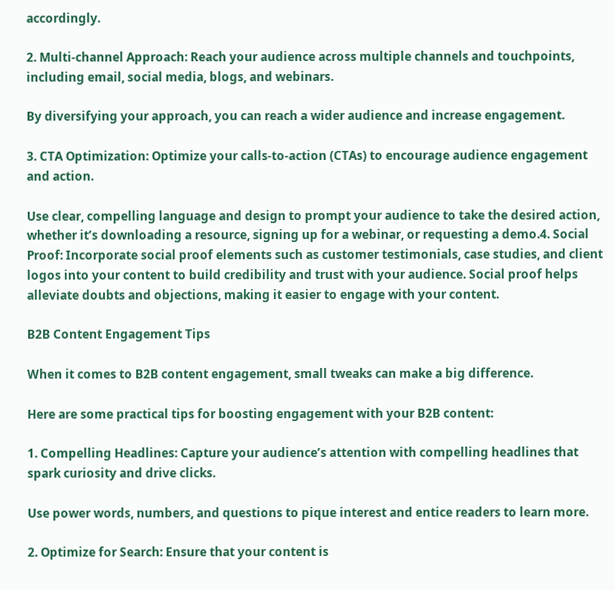accordingly.

2. Multi-channel Approach: Reach your audience across multiple channels and touchpoints, including email, social media, blogs, and webinars.

By diversifying your approach, you can reach a wider audience and increase engagement.

3. CTA Optimization: Optimize your calls-to-action (CTAs) to encourage audience engagement and action.

Use clear, compelling language and design to prompt your audience to take the desired action, whether it’s downloading a resource, signing up for a webinar, or requesting a demo.4. Social Proof: Incorporate social proof elements such as customer testimonials, case studies, and client logos into your content to build credibility and trust with your audience. Social proof helps alleviate doubts and objections, making it easier to engage with your content.

B2B Content Engagement Tips

When it comes to B2B content engagement, small tweaks can make a big difference.

Here are some practical tips for boosting engagement with your B2B content:

1. Compelling Headlines: Capture your audience’s attention with compelling headlines that spark curiosity and drive clicks.

Use power words, numbers, and questions to pique interest and entice readers to learn more.

2. Optimize for Search: Ensure that your content is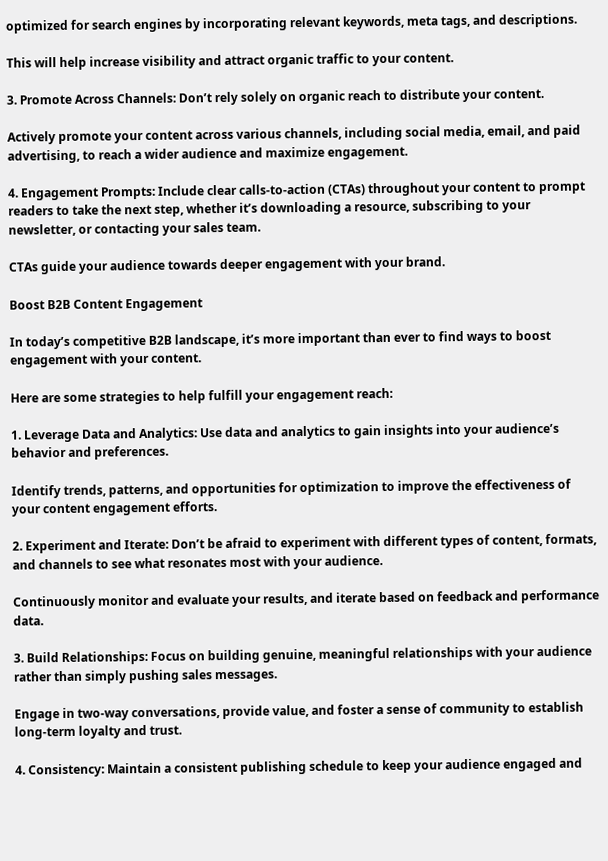optimized for search engines by incorporating relevant keywords, meta tags, and descriptions.

This will help increase visibility and attract organic traffic to your content.

3. Promote Across Channels: Don’t rely solely on organic reach to distribute your content.

Actively promote your content across various channels, including social media, email, and paid advertising, to reach a wider audience and maximize engagement.

4. Engagement Prompts: Include clear calls-to-action (CTAs) throughout your content to prompt readers to take the next step, whether it’s downloading a resource, subscribing to your newsletter, or contacting your sales team.

CTAs guide your audience towards deeper engagement with your brand.

Boost B2B Content Engagement

In today’s competitive B2B landscape, it’s more important than ever to find ways to boost engagement with your content.

Here are some strategies to help fulfill your engagement reach:

1. Leverage Data and Analytics: Use data and analytics to gain insights into your audience’s behavior and preferences.

Identify trends, patterns, and opportunities for optimization to improve the effectiveness of your content engagement efforts.

2. Experiment and Iterate: Don’t be afraid to experiment with different types of content, formats, and channels to see what resonates most with your audience.

Continuously monitor and evaluate your results, and iterate based on feedback and performance data.

3. Build Relationships: Focus on building genuine, meaningful relationships with your audience rather than simply pushing sales messages.

Engage in two-way conversations, provide value, and foster a sense of community to establish long-term loyalty and trust.

4. Consistency: Maintain a consistent publishing schedule to keep your audience engaged and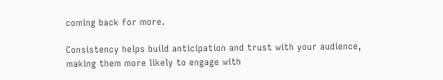coming back for more.

Consistency helps build anticipation and trust with your audience, making them more likely to engage with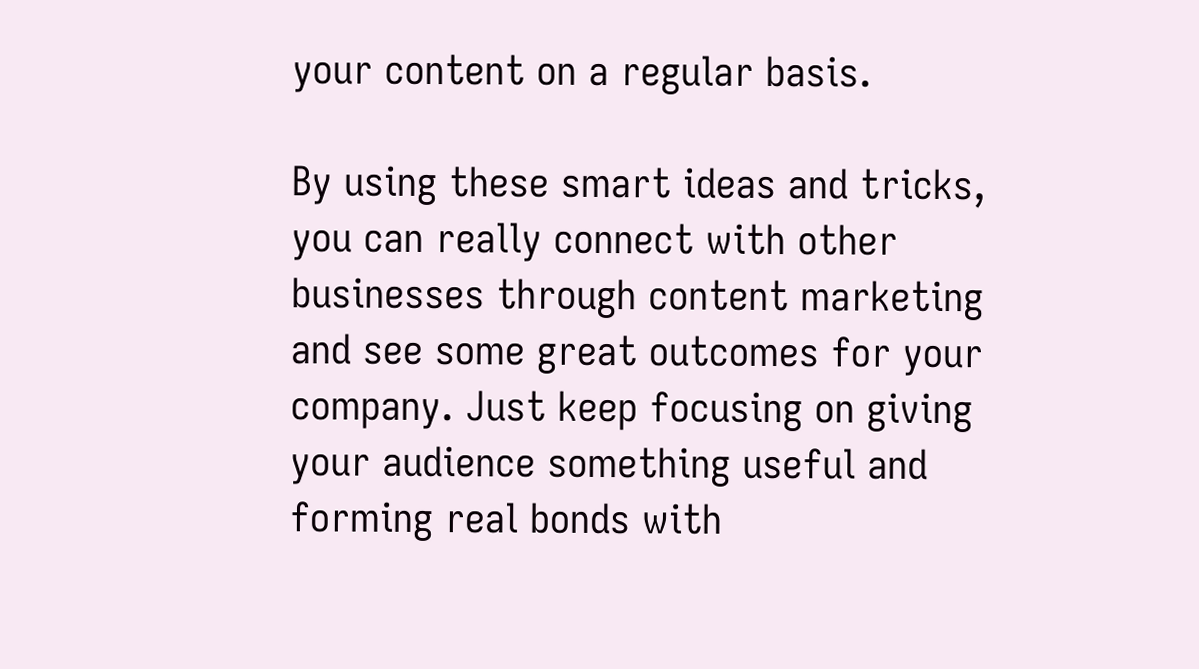your content on a regular basis.

By using these smart ideas and tricks, you can really connect with other businesses through content marketing and see some great outcomes for your company. Just keep focusing on giving your audience something useful and forming real bonds with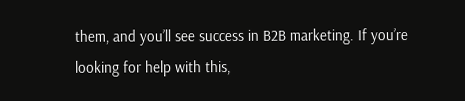them, and you’ll see success in B2B marketing. If you’re looking for help with this,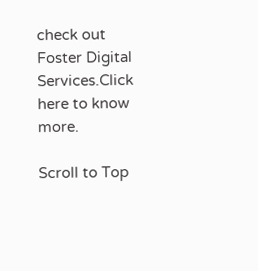check out Foster Digital Services.Click here to know more.

Scroll to Top